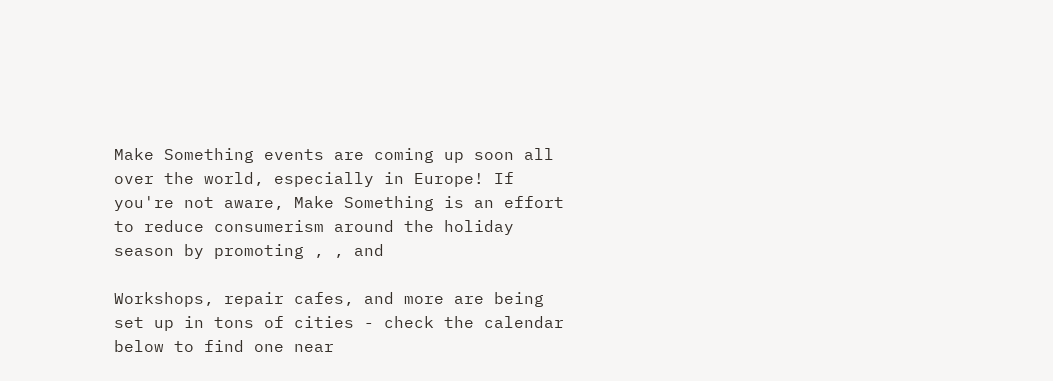Make Something events are coming up soon all over the world, especially in Europe! If you're not aware, Make Something is an effort to reduce consumerism around the holiday season by promoting , , and

Workshops, repair cafes, and more are being set up in tons of cities - check the calendar below to find one near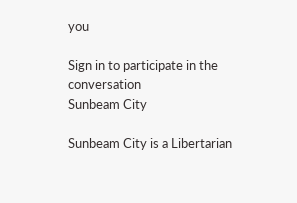you

Sign in to participate in the conversation
Sunbeam City

Sunbeam City is a Libertarian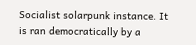Socialist solarpunk instance. It is ran democratically by a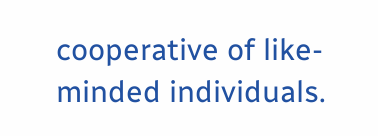cooperative of like-minded individuals.